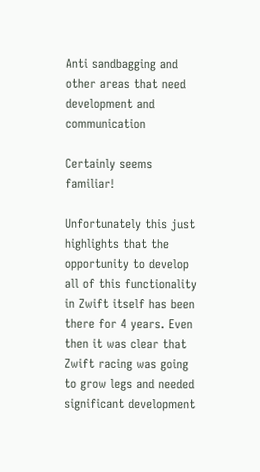Anti sandbagging and other areas that need development and communication

Certainly seems familiar!

Unfortunately this just highlights that the opportunity to develop all of this functionality in Zwift itself has been there for 4 years. Even then it was clear that Zwift racing was going to grow legs and needed significant development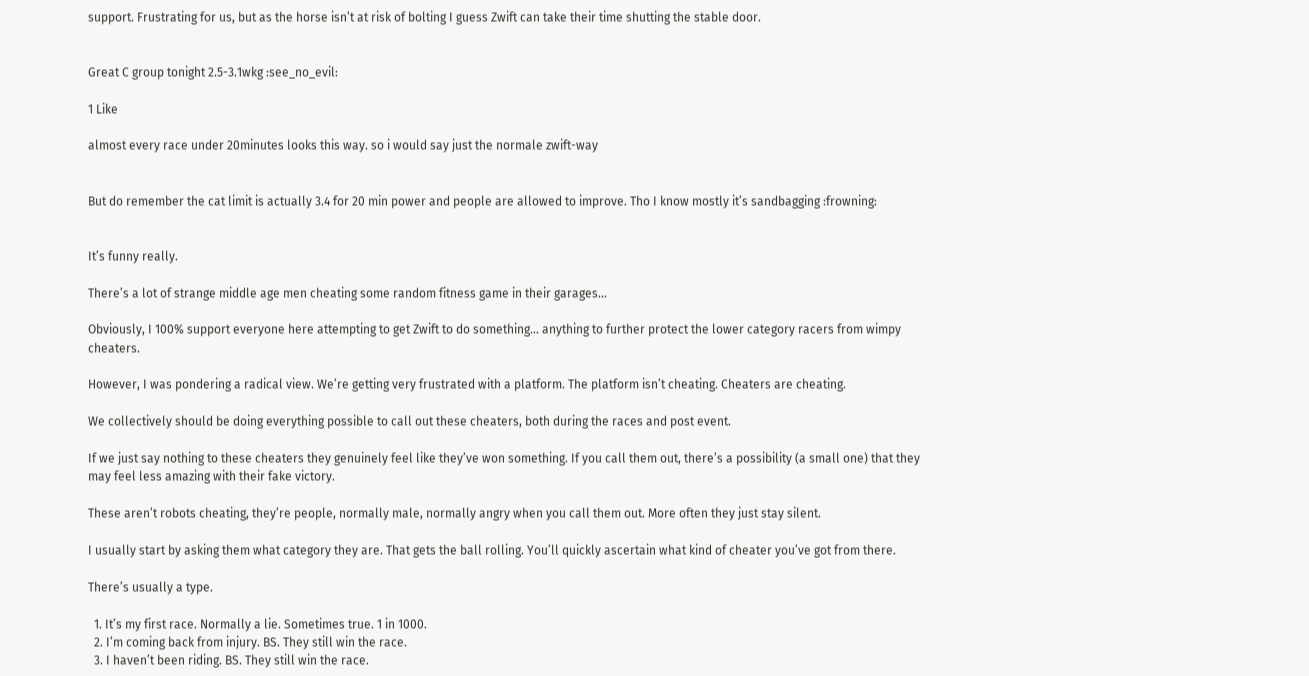support. Frustrating for us, but as the horse isn’t at risk of bolting I guess Zwift can take their time shutting the stable door.


Great C group tonight 2.5-3.1wkg :see_no_evil:

1 Like

almost every race under 20minutes looks this way. so i would say just the normale zwift-way


But do remember the cat limit is actually 3.4 for 20 min power and people are allowed to improve. Tho I know mostly it’s sandbagging :frowning:


It’s funny really.

There’s a lot of strange middle age men cheating some random fitness game in their garages…

Obviously, I 100% support everyone here attempting to get Zwift to do something… anything to further protect the lower category racers from wimpy cheaters.

However, I was pondering a radical view. We’re getting very frustrated with a platform. The platform isn’t cheating. Cheaters are cheating.

We collectively should be doing everything possible to call out these cheaters, both during the races and post event.

If we just say nothing to these cheaters they genuinely feel like they’ve won something. If you call them out, there’s a possibility (a small one) that they may feel less amazing with their fake victory.

These aren’t robots cheating, they’re people, normally male, normally angry when you call them out. More often they just stay silent.

I usually start by asking them what category they are. That gets the ball rolling. You’ll quickly ascertain what kind of cheater you’ve got from there.

There’s usually a type.

  1. It’s my first race. Normally a lie. Sometimes true. 1 in 1000.
  2. I’m coming back from injury. BS. They still win the race.
  3. I haven’t been riding. BS. They still win the race.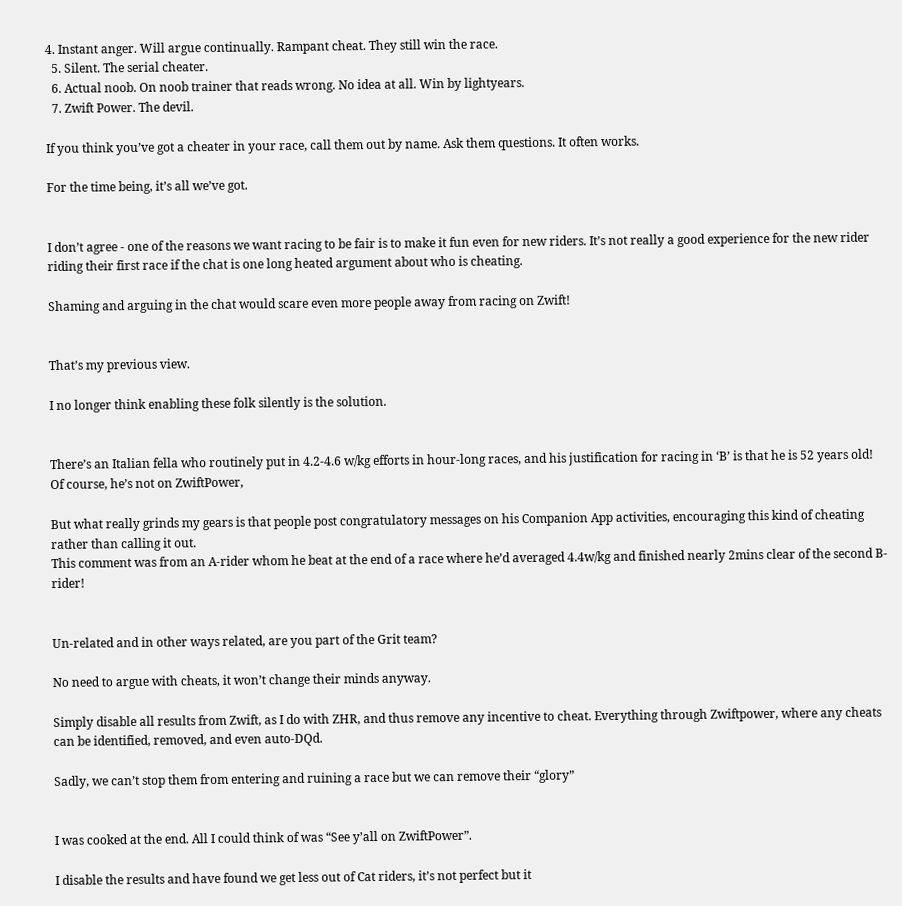4. Instant anger. Will argue continually. Rampant cheat. They still win the race.
  5. Silent. The serial cheater.
  6. Actual noob. On noob trainer that reads wrong. No idea at all. Win by lightyears.
  7. Zwift Power. The devil.

If you think you’ve got a cheater in your race, call them out by name. Ask them questions. It often works.

For the time being, it’s all we’ve got.


I don’t agree - one of the reasons we want racing to be fair is to make it fun even for new riders. It’s not really a good experience for the new rider riding their first race if the chat is one long heated argument about who is cheating.

Shaming and arguing in the chat would scare even more people away from racing on Zwift!


That’s my previous view.

I no longer think enabling these folk silently is the solution.


There’s an Italian fella who routinely put in 4.2-4.6 w/kg efforts in hour-long races, and his justification for racing in ‘B’ is that he is 52 years old! Of course, he’s not on ZwiftPower,

But what really grinds my gears is that people post congratulatory messages on his Companion App activities, encouraging this kind of cheating rather than calling it out.
This comment was from an A-rider whom he beat at the end of a race where he’d averaged 4.4w/kg and finished nearly 2mins clear of the second B-rider!


Un-related and in other ways related, are you part of the Grit team?

No need to argue with cheats, it won’t change their minds anyway.

Simply disable all results from Zwift, as I do with ZHR, and thus remove any incentive to cheat. Everything through Zwiftpower, where any cheats can be identified, removed, and even auto-DQd.

Sadly, we can’t stop them from entering and ruining a race but we can remove their “glory”


I was cooked at the end. All I could think of was “See y’all on ZwiftPower”.

I disable the results and have found we get less out of Cat riders, it’s not perfect but it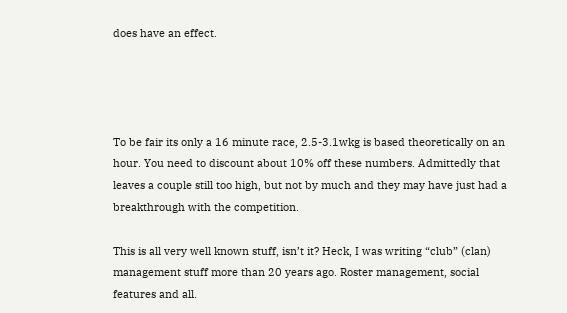does have an effect.




To be fair its only a 16 minute race, 2.5-3.1wkg is based theoretically on an hour. You need to discount about 10% off these numbers. Admittedly that leaves a couple still too high, but not by much and they may have just had a breakthrough with the competition.

This is all very well known stuff, isn’t it? Heck, I was writing “club” (clan) management stuff more than 20 years ago. Roster management, social features and all.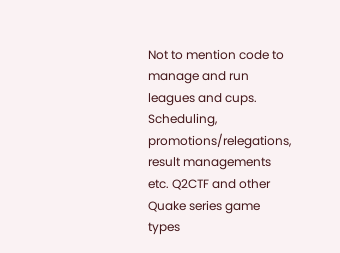Not to mention code to manage and run leagues and cups. Scheduling, promotions/relegations, result managements etc. Q2CTF and other Quake series game types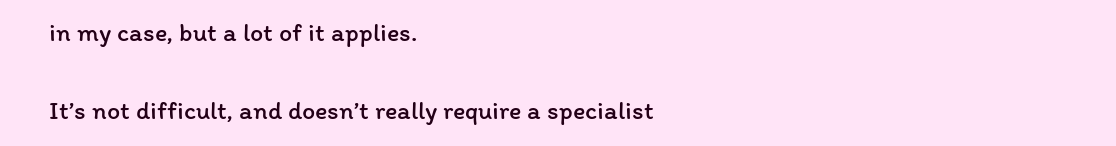in my case, but a lot of it applies.

It’s not difficult, and doesn’t really require a specialist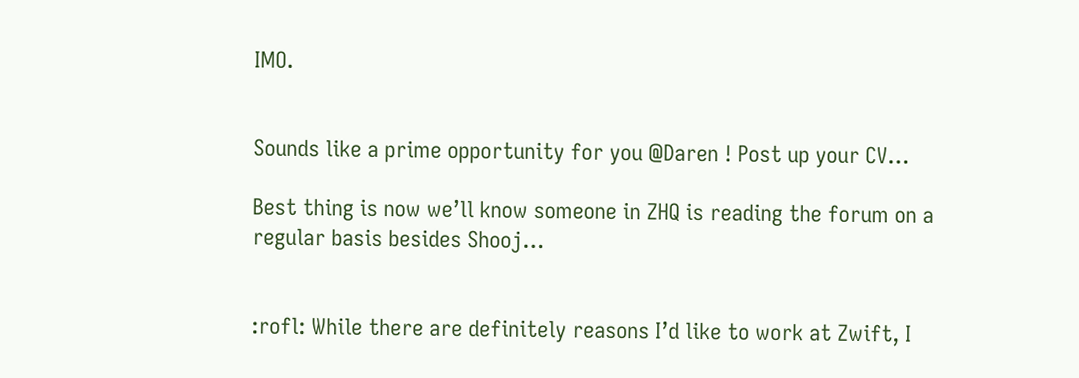IMO.


Sounds like a prime opportunity for you @Daren ! Post up your CV…

Best thing is now we’ll know someone in ZHQ is reading the forum on a regular basis besides Shooj…


:rofl: While there are definitely reasons I’d like to work at Zwift, I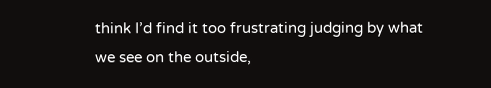think I’d find it too frustrating judging by what we see on the outside,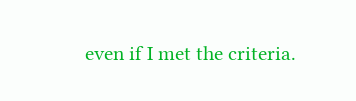even if I met the criteria.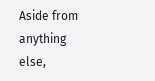Aside from anything else,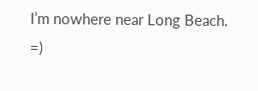I’m nowhere near Long Beach. =)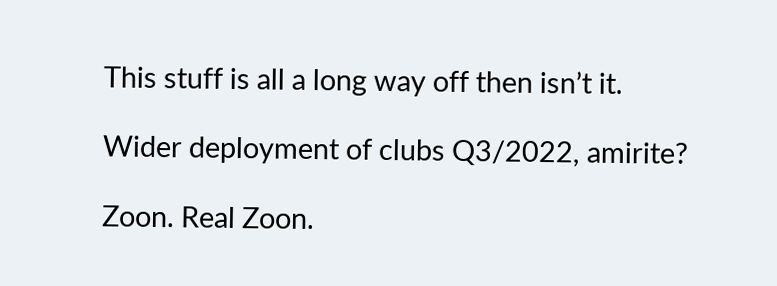This stuff is all a long way off then isn’t it.

Wider deployment of clubs Q3/2022, amirite?

Zoon. Real Zoon.